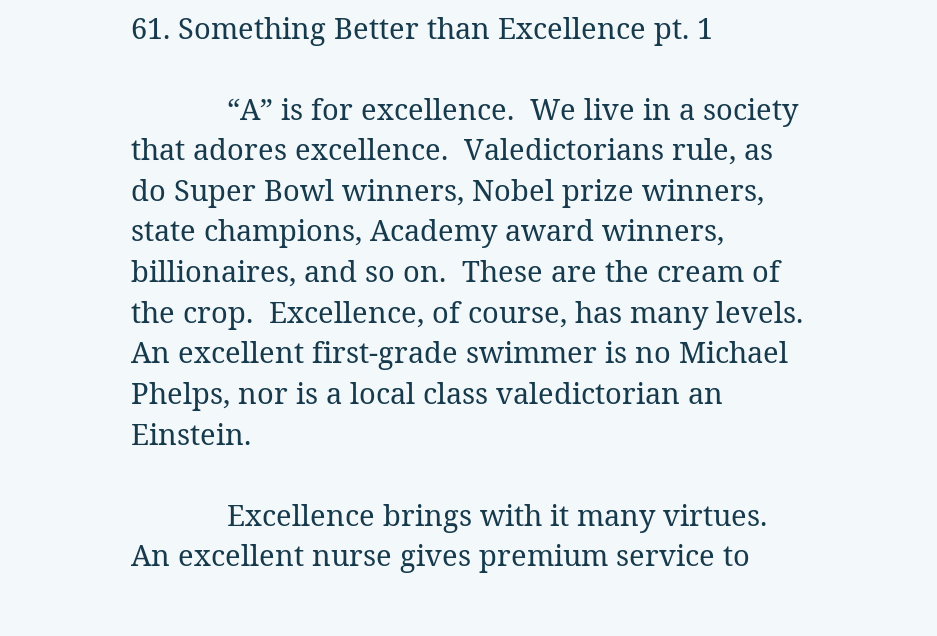61. Something Better than Excellence pt. 1

            “A” is for excellence.  We live in a society that adores excellence.  Valedictorians rule, as do Super Bowl winners, Nobel prize winners, state champions, Academy award winners, billionaires, and so on.  These are the cream of the crop.  Excellence, of course, has many levels.  An excellent first-grade swimmer is no Michael Phelps, nor is a local class valedictorian an Einstein.

            Excellence brings with it many virtues.  An excellent nurse gives premium service to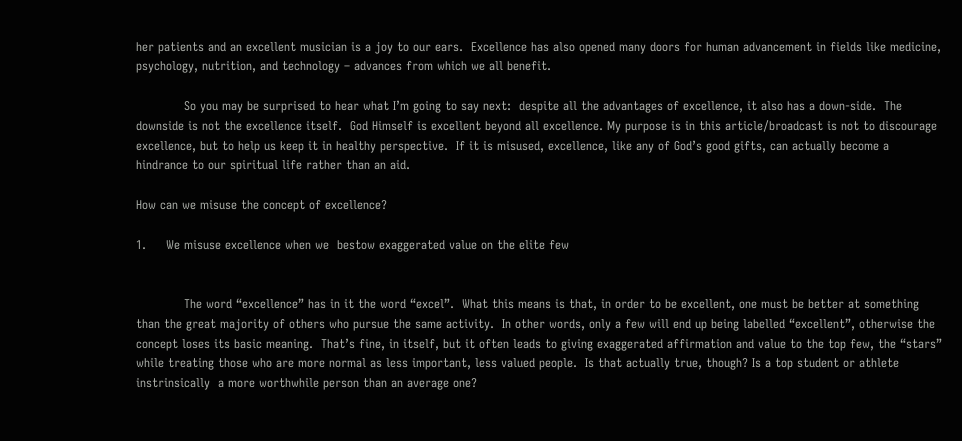her patients and an excellent musician is a joy to our ears.  Excellence has also opened many doors for human advancement in fields like medicine, psychology, nutrition, and technology – advances from which we all benefit.

            So you may be surprised to hear what I’m going to say next:  despite all the advantages of excellence, it also has a down-side.  The downside is not the excellence itself.  God Himself is excellent beyond all excellence. My purpose is in this article/broadcast is not to discourage excellence, but to help us keep it in healthy perspective.  If it is misused, excellence, like any of God’s good gifts, can actually become a hindrance to our spiritual life rather than an aid.

How can we misuse the concept of excellence?

1.     We misuse excellence when we  bestow exaggerated value on the elite few


            The word “excellence” has in it the word “excel”.  What this means is that, in order to be excellent, one must be better at something than the great majority of others who pursue the same activity.  In other words, only a few will end up being labelled “excellent”, otherwise the concept loses its basic meaning.  That’s fine, in itself, but it often leads to giving exaggerated affirmation and value to the top few, the “stars” while treating those who are more normal as less important, less valued people.  Is that actually true, though? Is a top student or athlete instrinsically  a more worthwhile person than an average one?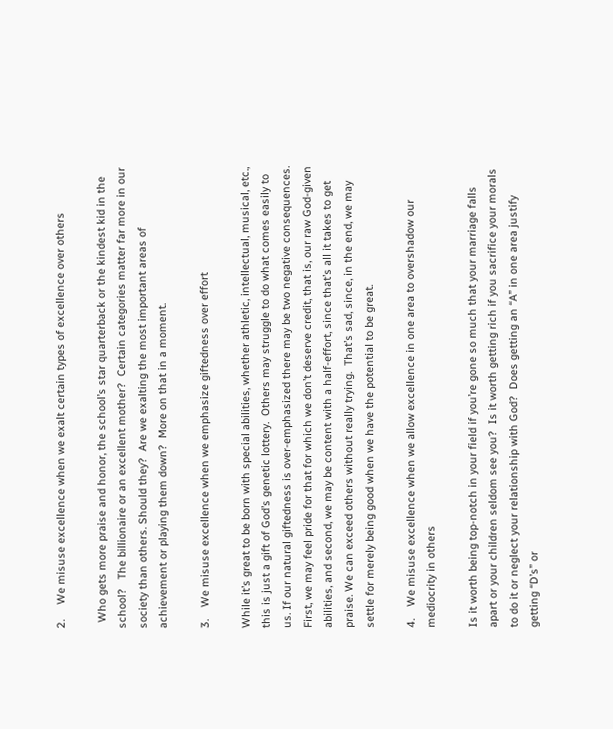2.     We misuse excellence when we exalt certain types of excellence over others

  Who gets more praise and honor, the school’s star quarterback or the kindest kid in the school?   The billionaire or an excellent mother?  Certain categories matter far more in our society than others. Should they?  Are we exalting the most important areas of achievement or playing them down?  More on that in a moment.

3.    We misuse excellence when we emphasize giftedness over effort

While it’s great to be born with special abilities, whether athletic, intellectual, musical, etc., this is just a gift of God’s genetic lottery.  Others may struggle to do what comes easily to us. If our natural giftedness is over-emphasized there may be two negative consequences. First, we may feel pride for that for which we don’t deserve credit, that is, our raw God-given abilities, and second, we may be content with a half-effort, since that’s all it takes to get praise. We can exceed others without really trying.  That’s sad, since, in the end, we may settle for merely being good when we have the potential to be great.

4.    We misuse excellence when we allow excellence in one area to overshadow our mediocrity in others

Is it worth being top-notch in your field if you’re gone so much that your marriage falls apart or your children seldom see you?  Is it worth getting rich if you sacrifice your morals to do it or neglect your relationship with God?  Does getting an “A” in one area justify getting “D’s” or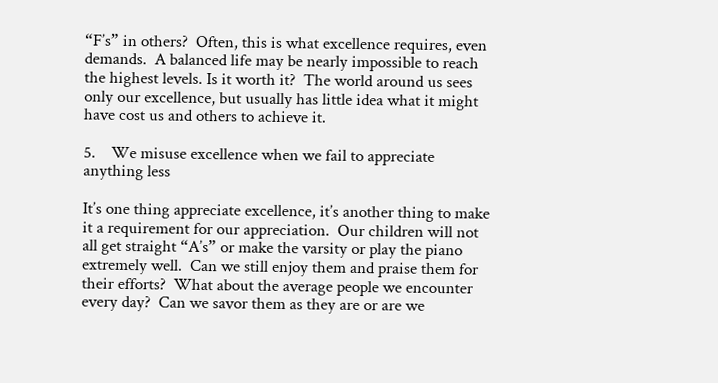“F’s” in others?  Often, this is what excellence requires, even demands.  A balanced life may be nearly impossible to reach the highest levels. Is it worth it?  The world around us sees only our excellence, but usually has little idea what it might have cost us and others to achieve it.

5.    We misuse excellence when we fail to appreciate anything less

It’s one thing appreciate excellence, it’s another thing to make it a requirement for our appreciation.  Our children will not all get straight “A’s” or make the varsity or play the piano extremely well.  Can we still enjoy them and praise them for their efforts?  What about the average people we encounter every day?  Can we savor them as they are or are we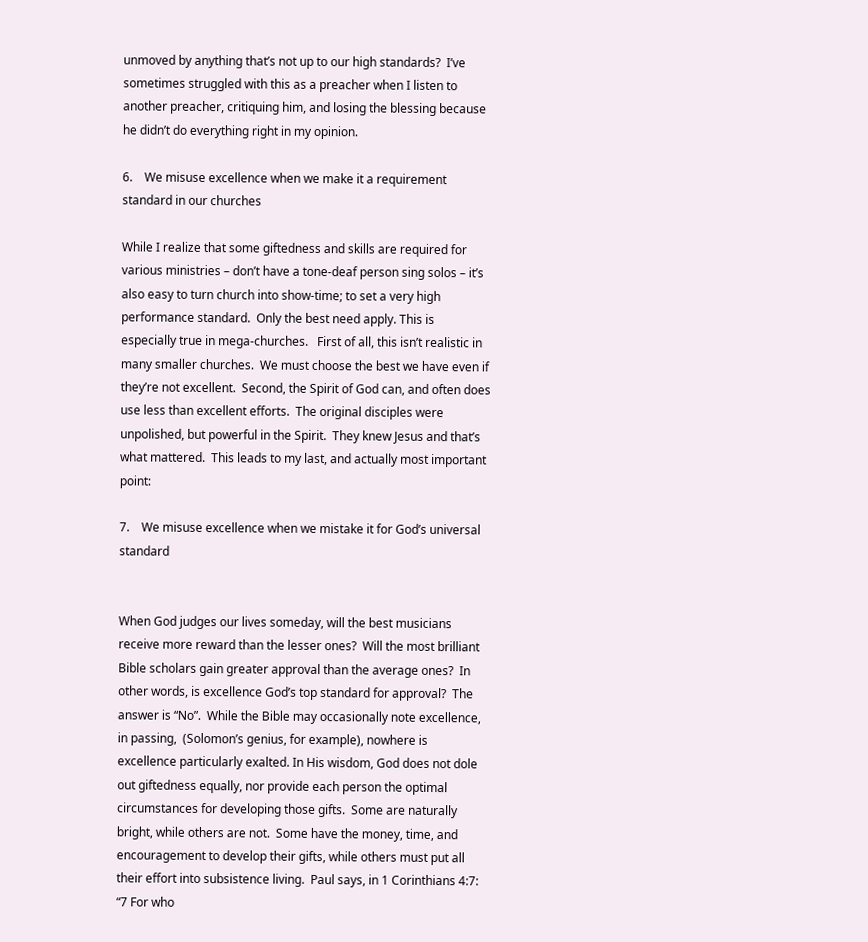unmoved by anything that’s not up to our high standards?  I’ve sometimes struggled with this as a preacher when I listen to another preacher, critiquing him, and losing the blessing because he didn’t do everything right in my opinion.

6.    We misuse excellence when we make it a requirement standard in our churches

While I realize that some giftedness and skills are required for various ministries – don’t have a tone-deaf person sing solos – it’s also easy to turn church into show-time; to set a very high performance standard.  Only the best need apply. This is especially true in mega-churches.   First of all, this isn’t realistic in many smaller churches.  We must choose the best we have even if they’re not excellent.  Second, the Spirit of God can, and often does use less than excellent efforts.  The original disciples were unpolished, but powerful in the Spirit.  They knew Jesus and that’s what mattered.  This leads to my last, and actually most important point:

7.    We misuse excellence when we mistake it for God’s universal standard


When God judges our lives someday, will the best musicians receive more reward than the lesser ones?  Will the most brilliant Bible scholars gain greater approval than the average ones?  In other words, is excellence God’s top standard for approval?  The answer is “No”.  While the Bible may occasionally note excellence, in passing,  (Solomon’s genius, for example), nowhere is excellence particularly exalted. In His wisdom, God does not dole out giftedness equally, nor provide each person the optimal circumstances for developing those gifts.  Some are naturally bright, while others are not.  Some have the money, time, and encouragement to develop their gifts, while others must put all their effort into subsistence living.  Paul says, in 1 Corinthians 4:7:  “7 For who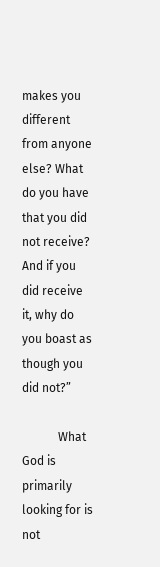makes you different from anyone else? What do you have that you did not receive? And if you did receive it, why do you boast as though you did not?”

            What God is primarily looking for is not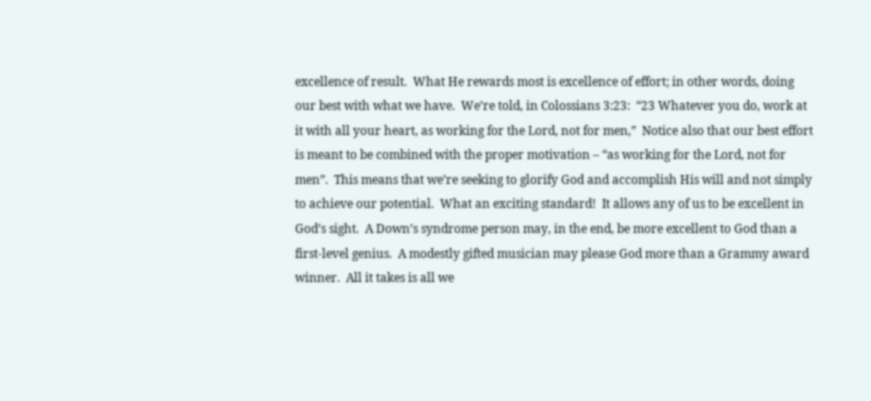excellence of result.  What He rewards most is excellence of effort; in other words, doing our best with what we have.  We’re told, in Colossians 3:23:  “23 Whatever you do, work at it with all your heart, as working for the Lord, not for men,”  Notice also that our best effort is meant to be combined with the proper motivation – “as working for the Lord, not for men”.  This means that we’re seeking to glorify God and accomplish His will and not simply to achieve our potential.  What an exciting standard!  It allows any of us to be excellent in God’s sight.  A Down’s syndrome person may, in the end, be more excellent to God than a first-level genius.  A modestly gifted musician may please God more than a Grammy award winner.  All it takes is all we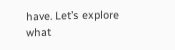have. Let’s explore what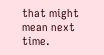that might mean next time.